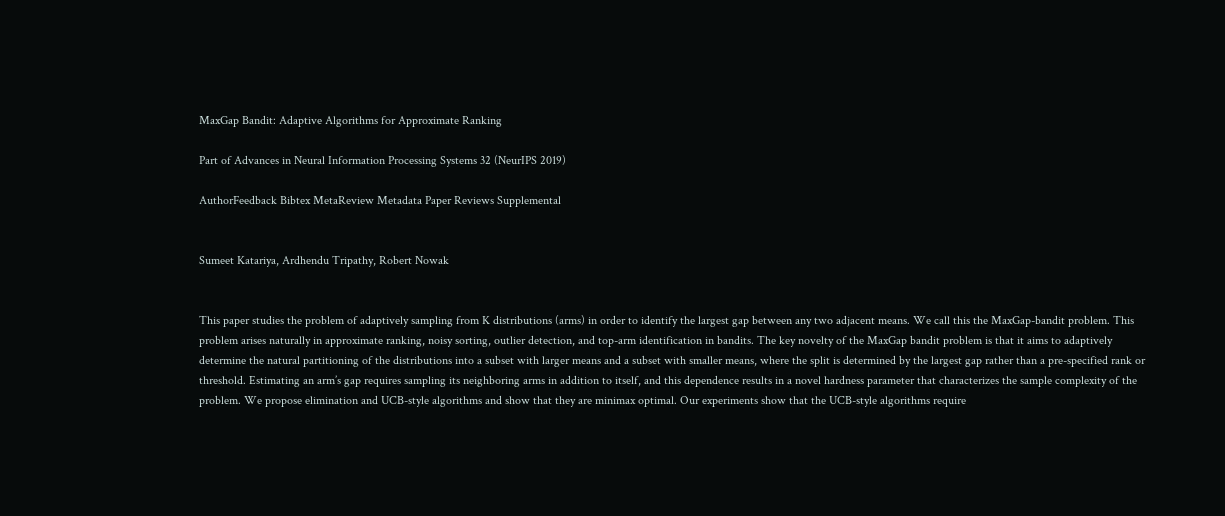MaxGap Bandit: Adaptive Algorithms for Approximate Ranking

Part of Advances in Neural Information Processing Systems 32 (NeurIPS 2019)

AuthorFeedback Bibtex MetaReview Metadata Paper Reviews Supplemental


Sumeet Katariya, Ardhendu Tripathy, Robert Nowak


This paper studies the problem of adaptively sampling from K distributions (arms) in order to identify the largest gap between any two adjacent means. We call this the MaxGap-bandit problem. This problem arises naturally in approximate ranking, noisy sorting, outlier detection, and top-arm identification in bandits. The key novelty of the MaxGap bandit problem is that it aims to adaptively determine the natural partitioning of the distributions into a subset with larger means and a subset with smaller means, where the split is determined by the largest gap rather than a pre-specified rank or threshold. Estimating an arm’s gap requires sampling its neighboring arms in addition to itself, and this dependence results in a novel hardness parameter that characterizes the sample complexity of the problem. We propose elimination and UCB-style algorithms and show that they are minimax optimal. Our experiments show that the UCB-style algorithms require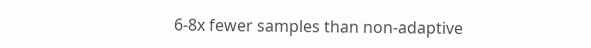6-8x fewer samples than non-adaptive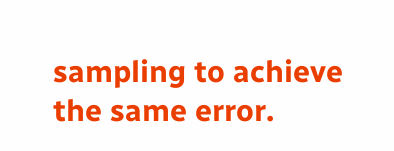sampling to achieve the same error.